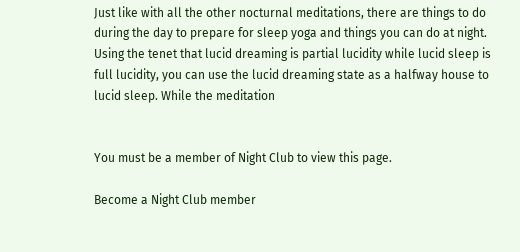Just like with all the other nocturnal meditations, there are things to do during the day to prepare for sleep yoga and things you can do at night. Using the tenet that lucid dreaming is partial lucidity while lucid sleep is full lucidity, you can use the lucid dreaming state as a halfway house to lucid sleep. While the meditation


You must be a member of Night Club to view this page.

Become a Night Club member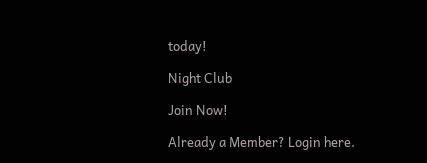today!

Night Club

Join Now!

Already a Member? Login here.